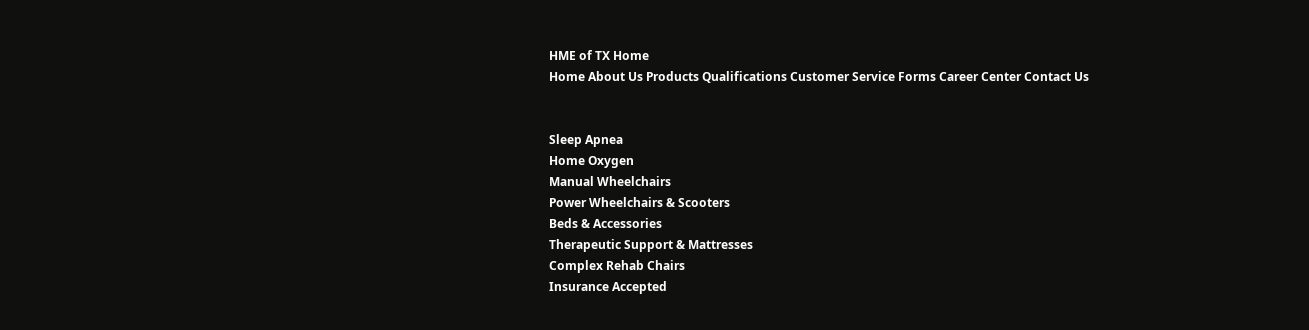HME of TX Home
Home About Us Products Qualifications Customer Service Forms Career Center Contact Us


Sleep Apnea
Home Oxygen
Manual Wheelchairs
Power Wheelchairs & Scooters
Beds & Accessories
Therapeutic Support & Mattresses
Complex Rehab Chairs
Insurance Accepted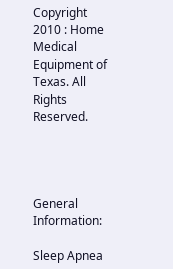Copyright 2010 : Home Medical Equipment of Texas. All Rights Reserved.




General Information:

Sleep Apnea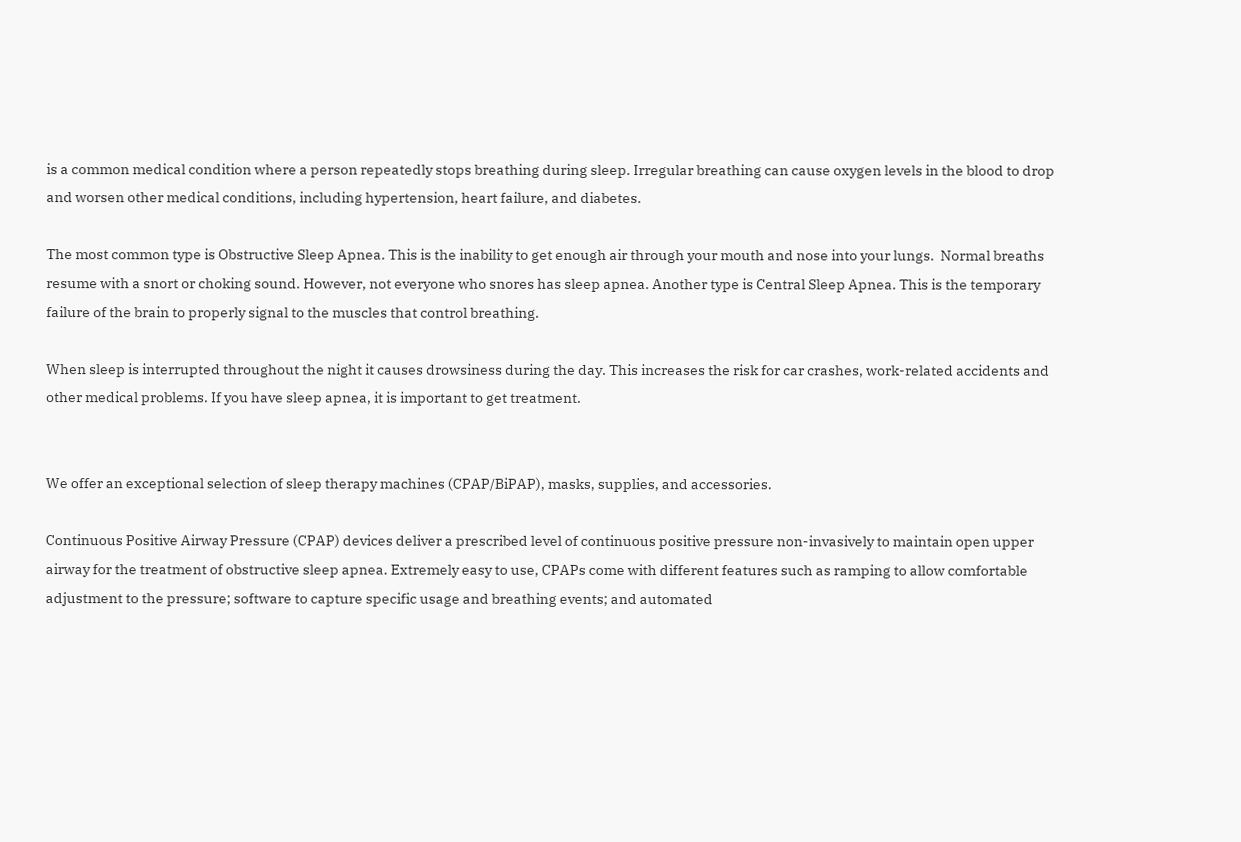is a common medical condition where a person repeatedly stops breathing during sleep. Irregular breathing can cause oxygen levels in the blood to drop and worsen other medical conditions, including hypertension, heart failure, and diabetes.

The most common type is Obstructive Sleep Apnea. This is the inability to get enough air through your mouth and nose into your lungs.  Normal breaths resume with a snort or choking sound. However, not everyone who snores has sleep apnea. Another type is Central Sleep Apnea. This is the temporary failure of the brain to properly signal to the muscles that control breathing.

When sleep is interrupted throughout the night it causes drowsiness during the day. This increases the risk for car crashes, work-related accidents and other medical problems. If you have sleep apnea, it is important to get treatment.


We offer an exceptional selection of sleep therapy machines (CPAP/BiPAP), masks, supplies, and accessories.

Continuous Positive Airway Pressure (CPAP) devices deliver a prescribed level of continuous positive pressure non-invasively to maintain open upper airway for the treatment of obstructive sleep apnea. Extremely easy to use, CPAPs come with different features such as ramping to allow comfortable adjustment to the pressure; software to capture specific usage and breathing events; and automated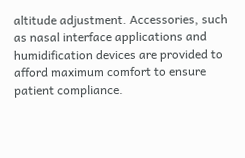altitude adjustment. Accessories, such as nasal interface applications and humidification devices are provided to afford maximum comfort to ensure patient compliance.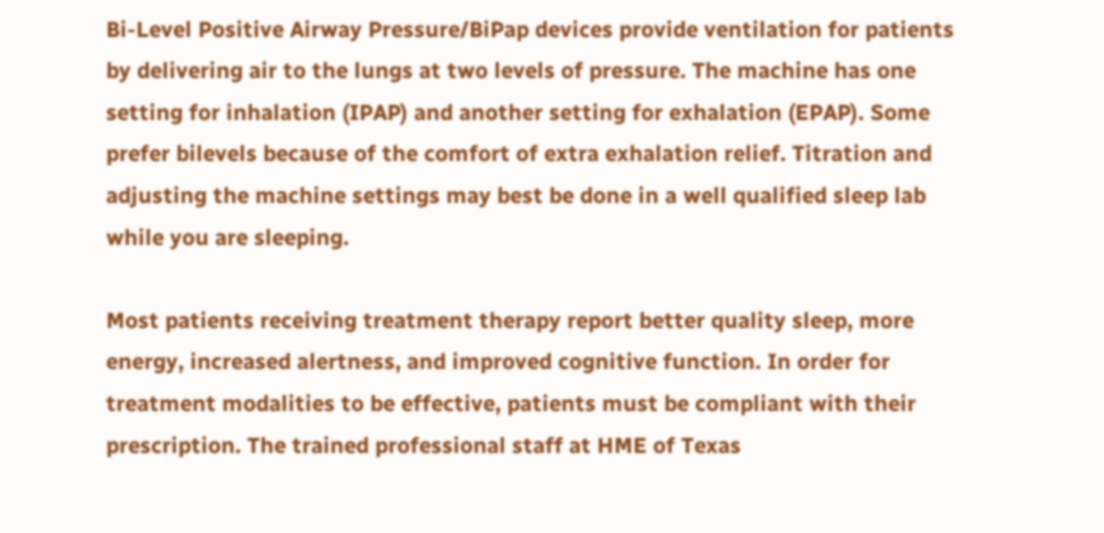Bi-Level Positive Airway Pressure/BiPap devices provide ventilation for patients by delivering air to the lungs at two levels of pressure. The machine has one setting for inhalation (IPAP) and another setting for exhalation (EPAP). Some prefer bilevels because of the comfort of extra exhalation relief. Titration and adjusting the machine settings may best be done in a well qualified sleep lab while you are sleeping.

Most patients receiving treatment therapy report better quality sleep, more energy, increased alertness, and improved cognitive function. In order for treatment modalities to be effective, patients must be compliant with their prescription. The trained professional staff at HME of Texas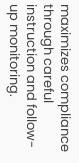maximizes compliance through careful instruction and follow-up monitoring.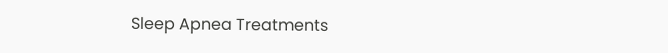Sleep Apnea Treatments